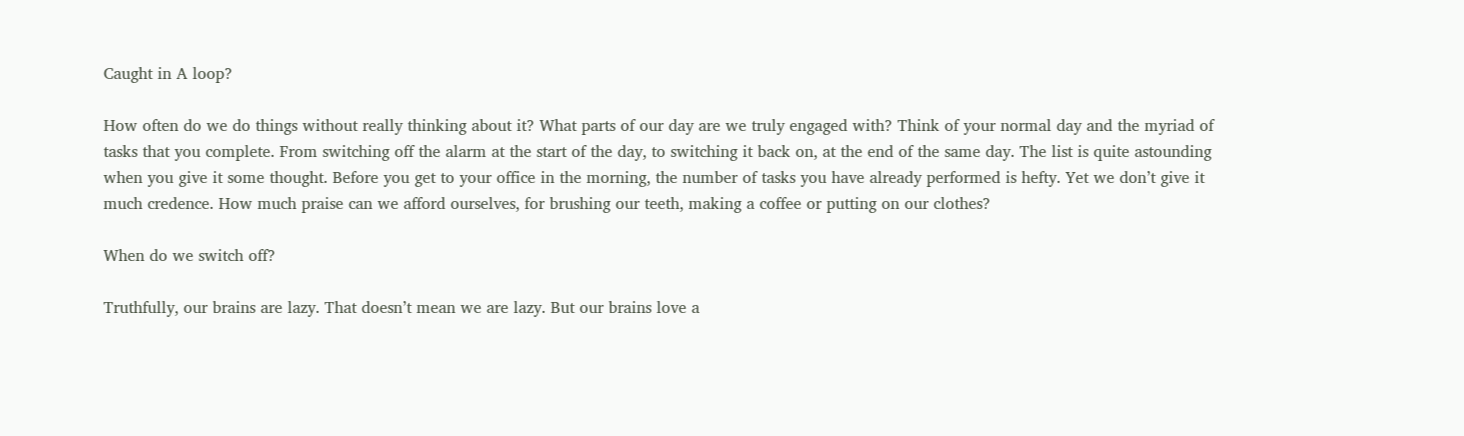Caught in A loop?

How often do we do things without really thinking about it? What parts of our day are we truly engaged with? Think of your normal day and the myriad of tasks that you complete. From switching off the alarm at the start of the day, to switching it back on, at the end of the same day. The list is quite astounding when you give it some thought. Before you get to your office in the morning, the number of tasks you have already performed is hefty. Yet we don’t give it much credence. How much praise can we afford ourselves, for brushing our teeth, making a coffee or putting on our clothes?

When do we switch off?

Truthfully, our brains are lazy. That doesn’t mean we are lazy. But our brains love a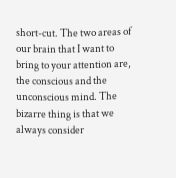short-cut. The two areas of our brain that I want to bring to your attention are, the conscious and the unconscious mind. The bizarre thing is that we always consider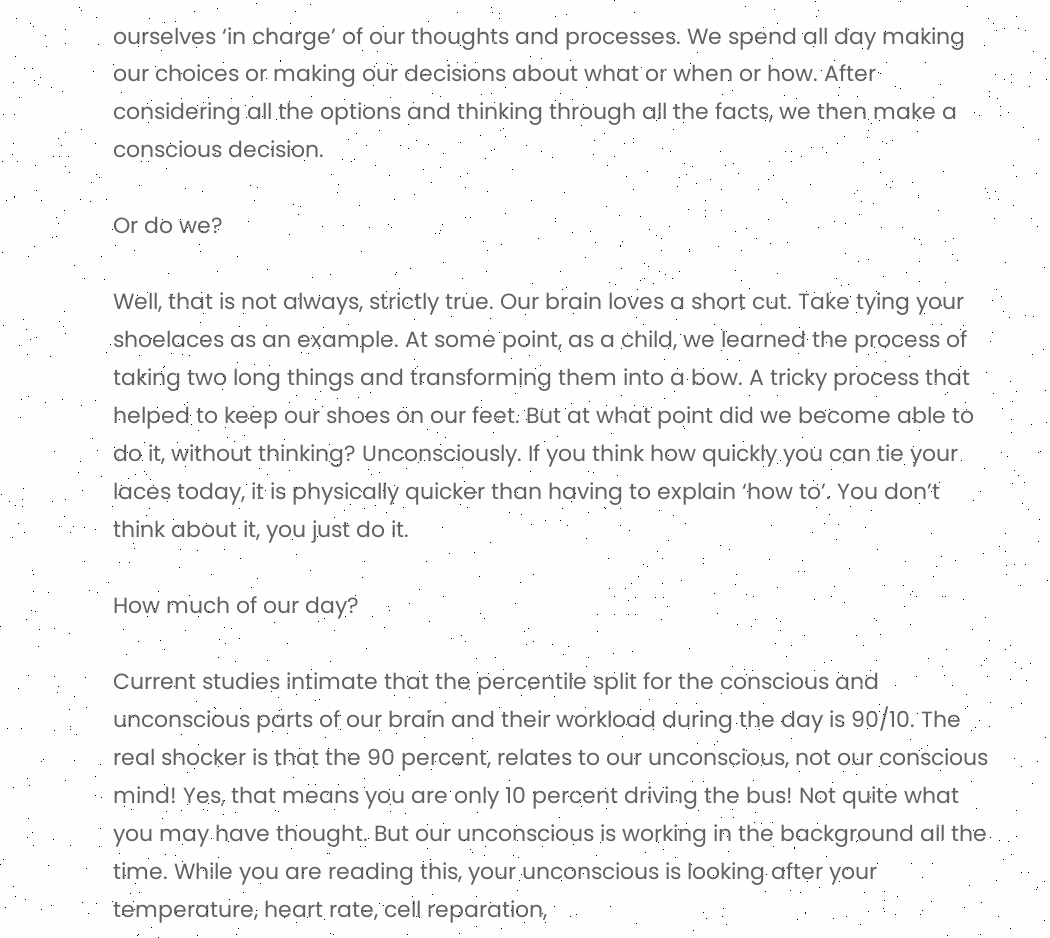ourselves ‘in charge’ of our thoughts and processes. We spend all day making our choices or making our decisions about what or when or how. After considering all the options and thinking through all the facts, we then make a conscious decision.

Or do we?

Well, that is not always, strictly true. Our brain loves a short cut. Take tying your shoelaces as an example. At some point, as a child, we learned the process of taking two long things and transforming them into a bow. A tricky process that helped to keep our shoes on our feet. But at what point did we become able to do it, without thinking? Unconsciously. If you think how quickly you can tie your laces today, it is physically quicker than having to explain ‘how to’. You don’t think about it, you just do it.

How much of our day?

Current studies intimate that the percentile split for the conscious and unconscious parts of our brain and their workload during the day is 90/10. The real shocker is that the 90 percent, relates to our unconscious, not our conscious mind! Yes, that means you are only 10 percent driving the bus! Not quite what you may have thought. But our unconscious is working in the background all the time. While you are reading this, your unconscious is looking after your temperature, heart rate, cell reparation,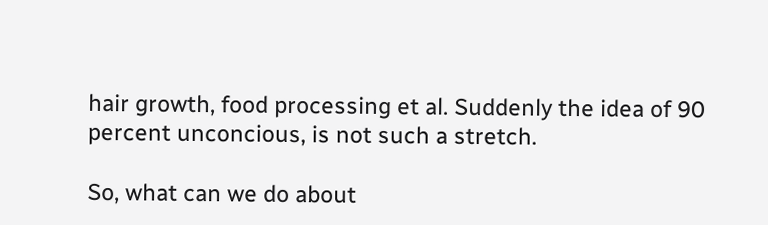hair growth, food processing et al. Suddenly the idea of 90 percent unconcious, is not such a stretch.

So, what can we do about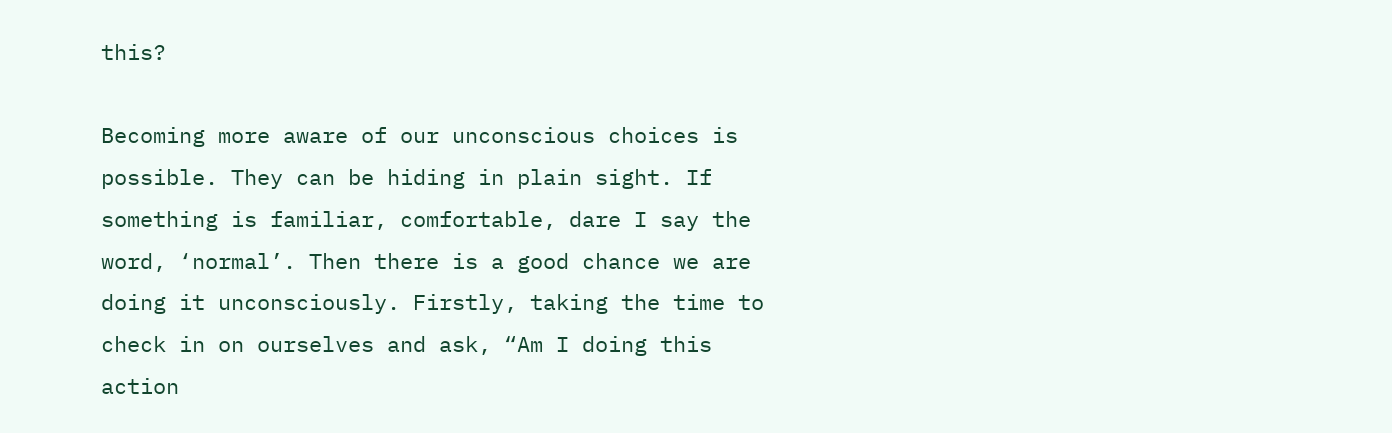this?

Becoming more aware of our unconscious choices is possible. They can be hiding in plain sight. If something is familiar, comfortable, dare I say the word, ‘normal’. Then there is a good chance we are doing it unconsciously. Firstly, taking the time to check in on ourselves and ask, “Am I doing this action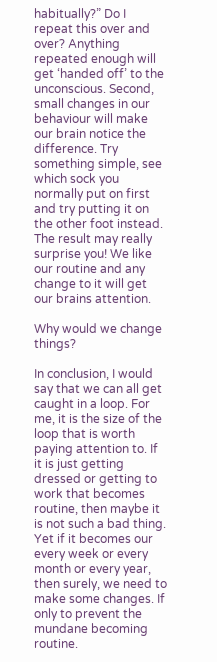habitually?” Do I repeat this over and over? Anything repeated enough will get ‘handed off’ to the unconscious. Second, small changes in our behaviour will make our brain notice the difference. Try something simple, see which sock you normally put on first and try putting it on the other foot instead. The result may really surprise you! We like our routine and any change to it will get our brains attention.

Why would we change things?

In conclusion, I would say that we can all get caught in a loop. For me, it is the size of the loop that is worth paying attention to. If it is just getting dressed or getting to work that becomes routine, then maybe it is not such a bad thing. Yet if it becomes our every week or every month or every year, then surely, we need to make some changes. If only to prevent the mundane becoming routine.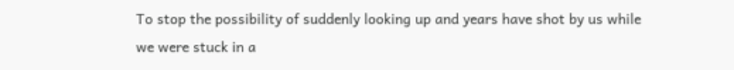To stop the possibility of suddenly looking up and years have shot by us while we were stuck in a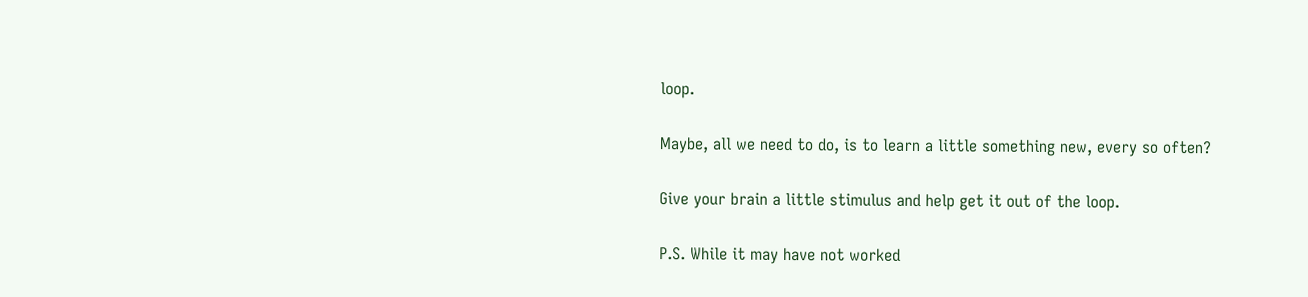loop.

Maybe, all we need to do, is to learn a little something new, every so often?

Give your brain a little stimulus and help get it out of the loop.

P.S. While it may have not worked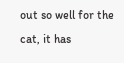out so well for the cat, it has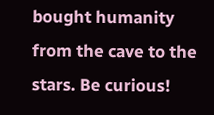bought humanity from the cave to the stars. Be curious!